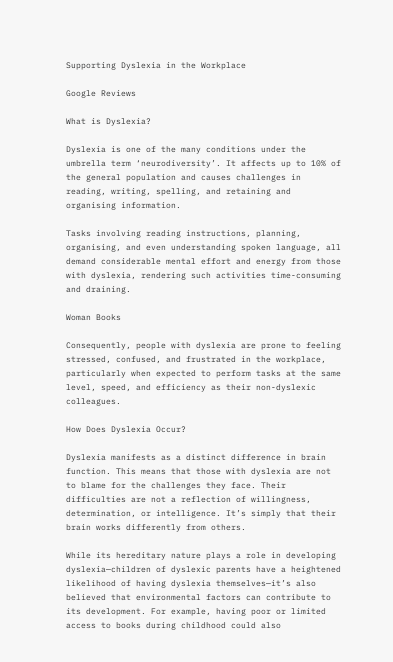Supporting Dyslexia in the Workplace

Google Reviews

What is Dyslexia?

Dyslexia is one of the many conditions under the umbrella term ‘neurodiversity’. It affects up to 10% of the general population and causes challenges in reading, writing, spelling, and retaining and organising information.

Tasks involving reading instructions, planning, organising, and even understanding spoken language, all demand considerable mental effort and energy from those with dyslexia, rendering such activities time-consuming and draining.

Woman Books

Consequently, people with dyslexia are prone to feeling stressed, confused, and frustrated in the workplace, particularly when expected to perform tasks at the same level, speed, and efficiency as their non-dyslexic colleagues.

How Does Dyslexia Occur?

Dyslexia manifests as a distinct difference in brain function. This means that those with dyslexia are not to blame for the challenges they face. Their difficulties are not a reflection of willingness, determination, or intelligence. It’s simply that their brain works differently from others.

While its hereditary nature plays a role in developing dyslexia—children of dyslexic parents have a heightened likelihood of having dyslexia themselves—it’s also believed that environmental factors can contribute to its development. For example, having poor or limited access to books during childhood could also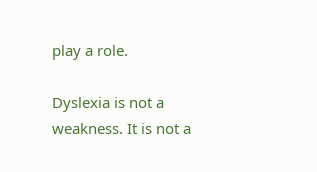play a role.

Dyslexia is not a weakness. It is not a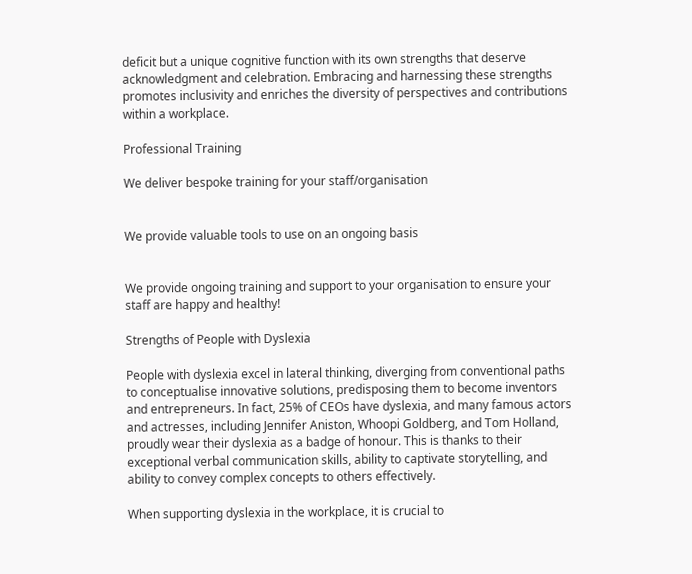deficit but a unique cognitive function with its own strengths that deserve acknowledgment and celebration. Embracing and harnessing these strengths promotes inclusivity and enriches the diversity of perspectives and contributions within a workplace.

Professional Training

We deliver bespoke training for your staff/organisation


We provide valuable tools to use on an ongoing basis


We provide ongoing training and support to your organisation to ensure your staff are happy and healthy!

Strengths of People with Dyslexia

People with dyslexia excel in lateral thinking, diverging from conventional paths to conceptualise innovative solutions, predisposing them to become inventors and entrepreneurs. In fact, 25% of CEOs have dyslexia, and many famous actors and actresses, including Jennifer Aniston, Whoopi Goldberg, and Tom Holland, proudly wear their dyslexia as a badge of honour. This is thanks to their exceptional verbal communication skills, ability to captivate storytelling, and ability to convey complex concepts to others effectively.

When supporting dyslexia in the workplace, it is crucial to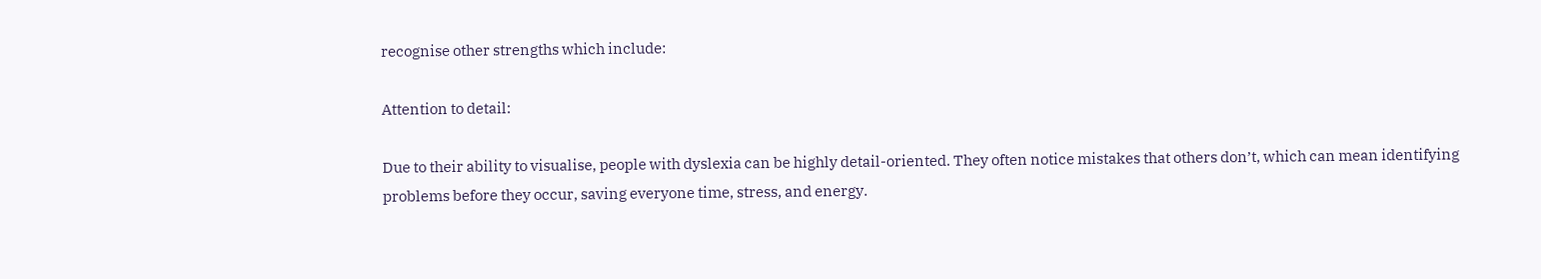recognise other strengths which include:

Attention to detail:

Due to their ability to visualise, people with dyslexia can be highly detail-oriented. They often notice mistakes that others don’t, which can mean identifying problems before they occur, saving everyone time, stress, and energy.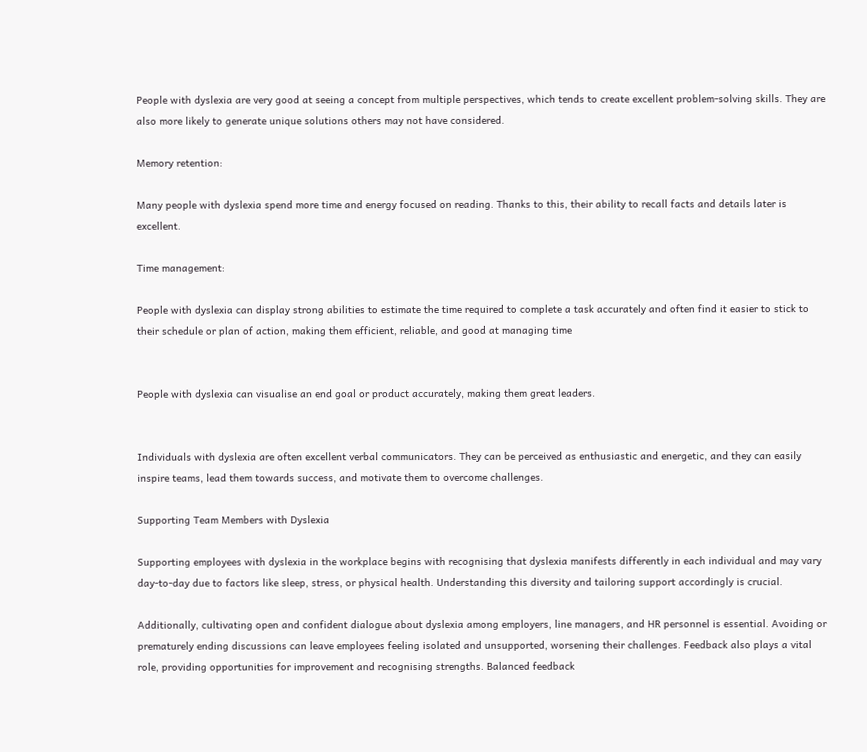People with dyslexia are very good at seeing a concept from multiple perspectives, which tends to create excellent problem-solving skills. They are also more likely to generate unique solutions others may not have considered.

Memory retention:

Many people with dyslexia spend more time and energy focused on reading. Thanks to this, their ability to recall facts and details later is excellent.

Time management:

People with dyslexia can display strong abilities to estimate the time required to complete a task accurately and often find it easier to stick to their schedule or plan of action, making them efficient, reliable, and good at managing time


People with dyslexia can visualise an end goal or product accurately, making them great leaders.


Individuals with dyslexia are often excellent verbal communicators. They can be perceived as enthusiastic and energetic, and they can easily inspire teams, lead them towards success, and motivate them to overcome challenges.

Supporting Team Members with Dyslexia

Supporting employees with dyslexia in the workplace begins with recognising that dyslexia manifests differently in each individual and may vary day-to-day due to factors like sleep, stress, or physical health. Understanding this diversity and tailoring support accordingly is crucial.

Additionally, cultivating open and confident dialogue about dyslexia among employers, line managers, and HR personnel is essential. Avoiding or prematurely ending discussions can leave employees feeling isolated and unsupported, worsening their challenges. Feedback also plays a vital role, providing opportunities for improvement and recognising strengths. Balanced feedback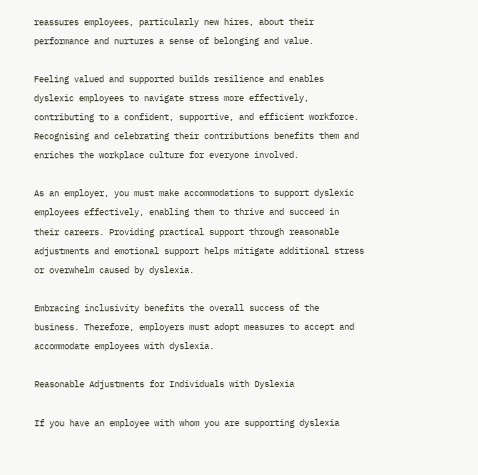reassures employees, particularly new hires, about their performance and nurtures a sense of belonging and value.

Feeling valued and supported builds resilience and enables dyslexic employees to navigate stress more effectively, contributing to a confident, supportive, and efficient workforce. Recognising and celebrating their contributions benefits them and enriches the workplace culture for everyone involved.

As an employer, you must make accommodations to support dyslexic employees effectively, enabling them to thrive and succeed in their careers. Providing practical support through reasonable adjustments and emotional support helps mitigate additional stress or overwhelm caused by dyslexia.

Embracing inclusivity benefits the overall success of the business. Therefore, employers must adopt measures to accept and accommodate employees with dyslexia.

Reasonable Adjustments for Individuals with Dyslexia

If you have an employee with whom you are supporting dyslexia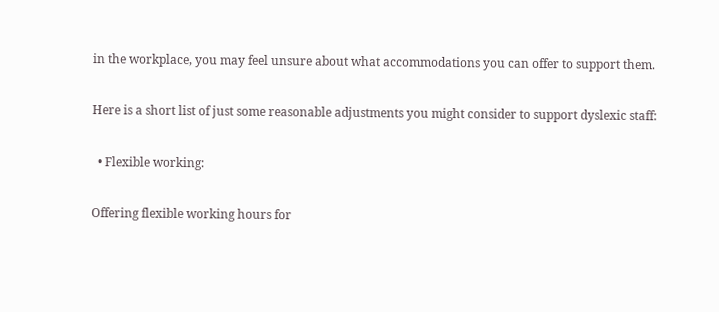in the workplace, you may feel unsure about what accommodations you can offer to support them.

Here is a short list of just some reasonable adjustments you might consider to support dyslexic staff:

  • Flexible working:

Offering flexible working hours for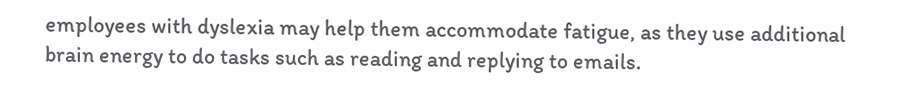employees with dyslexia may help them accommodate fatigue, as they use additional brain energy to do tasks such as reading and replying to emails.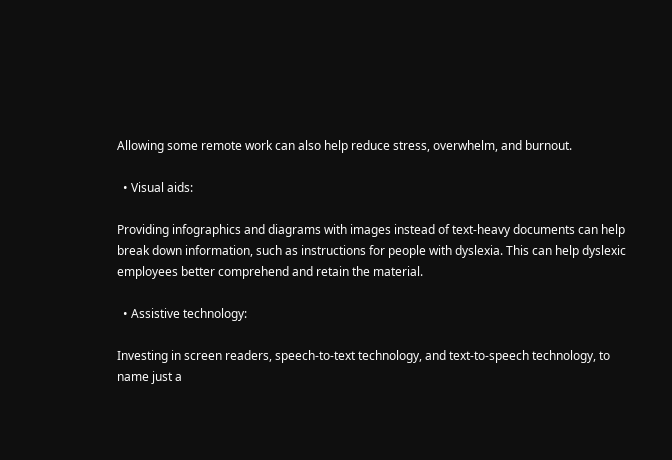Allowing some remote work can also help reduce stress, overwhelm, and burnout.

  • Visual aids:

Providing infographics and diagrams with images instead of text-heavy documents can help break down information, such as instructions for people with dyslexia. This can help dyslexic employees better comprehend and retain the material.

  • Assistive technology:

Investing in screen readers, speech-to-text technology, and text-to-speech technology, to name just a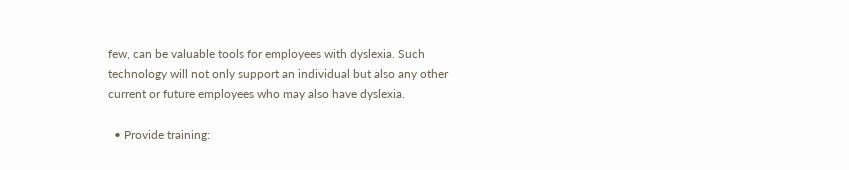few, can be valuable tools for employees with dyslexia. Such technology will not only support an individual but also any other current or future employees who may also have dyslexia.

  • Provide training: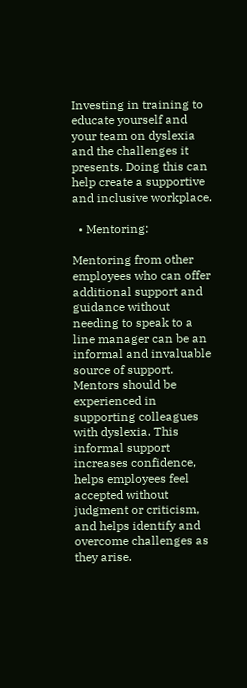Investing in training to educate yourself and your team on dyslexia and the challenges it presents. Doing this can help create a supportive and inclusive workplace.

  • Mentoring:

Mentoring from other employees who can offer additional support and guidance without needing to speak to a line manager can be an informal and invaluable source of support. Mentors should be experienced in supporting colleagues with dyslexia. This informal support increases confidence, helps employees feel accepted without judgment or criticism, and helps identify and overcome challenges as they arise.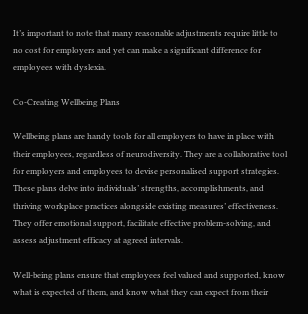It’s important to note that many reasonable adjustments require little to no cost for employers and yet can make a significant difference for employees with dyslexia.

Co-Creating Wellbeing Plans

Wellbeing plans are handy tools for all employers to have in place with their employees, regardless of neurodiversity. They are a collaborative tool for employers and employees to devise personalised support strategies. These plans delve into individuals’ strengths, accomplishments, and thriving workplace practices alongside existing measures’ effectiveness. They offer emotional support, facilitate effective problem-solving, and assess adjustment efficacy at agreed intervals.

Well-being plans ensure that employees feel valued and supported, know what is expected of them, and know what they can expect from their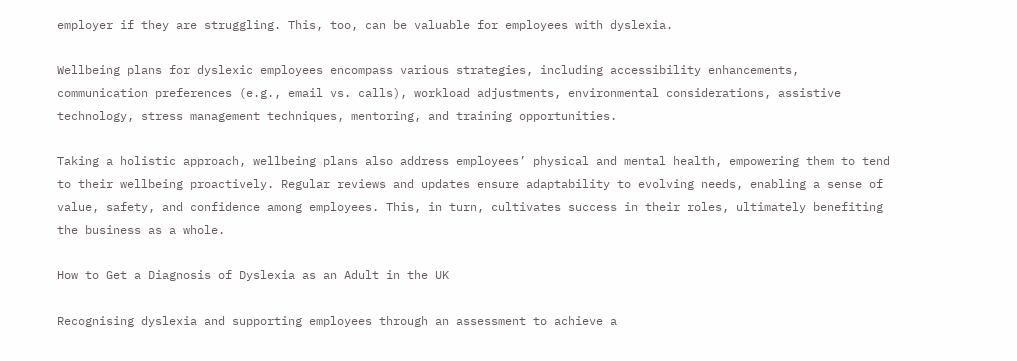employer if they are struggling. This, too, can be valuable for employees with dyslexia.

Wellbeing plans for dyslexic employees encompass various strategies, including accessibility enhancements, communication preferences (e.g., email vs. calls), workload adjustments, environmental considerations, assistive technology, stress management techniques, mentoring, and training opportunities.

Taking a holistic approach, wellbeing plans also address employees’ physical and mental health, empowering them to tend to their wellbeing proactively. Regular reviews and updates ensure adaptability to evolving needs, enabling a sense of value, safety, and confidence among employees. This, in turn, cultivates success in their roles, ultimately benefiting the business as a whole.

How to Get a Diagnosis of Dyslexia as an Adult in the UK

Recognising dyslexia and supporting employees through an assessment to achieve a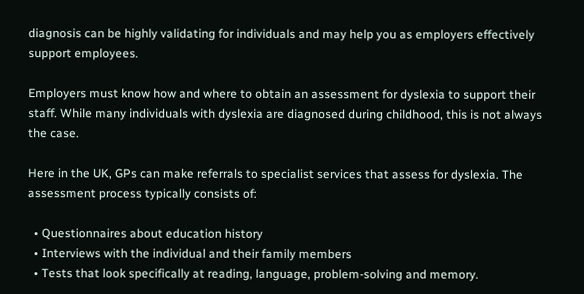diagnosis can be highly validating for individuals and may help you as employers effectively support employees.

Employers must know how and where to obtain an assessment for dyslexia to support their staff. While many individuals with dyslexia are diagnosed during childhood, this is not always the case.

Here in the UK, GPs can make referrals to specialist services that assess for dyslexia. The assessment process typically consists of:

  • Questionnaires about education history
  • Interviews with the individual and their family members
  • Tests that look specifically at reading, language, problem-solving and memory.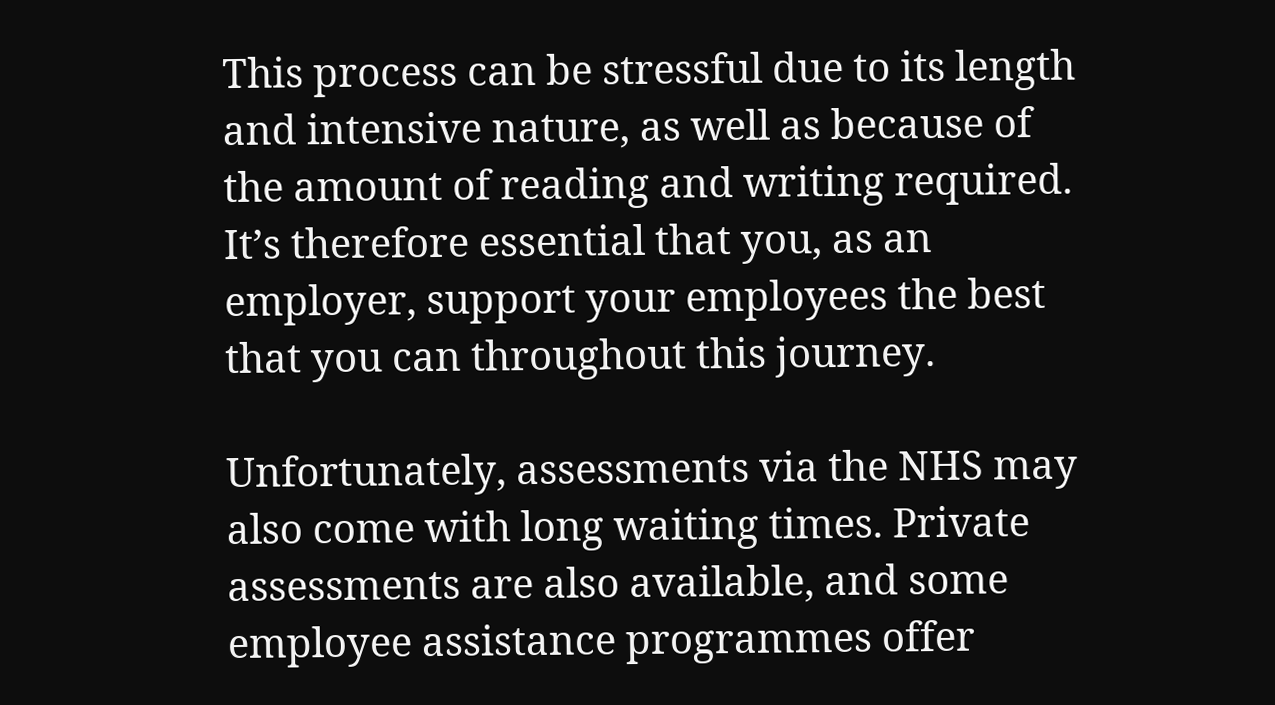This process can be stressful due to its length and intensive nature, as well as because of the amount of reading and writing required. It’s therefore essential that you, as an employer, support your employees the best that you can throughout this journey.

Unfortunately, assessments via the NHS may also come with long waiting times. Private assessments are also available, and some employee assistance programmes offer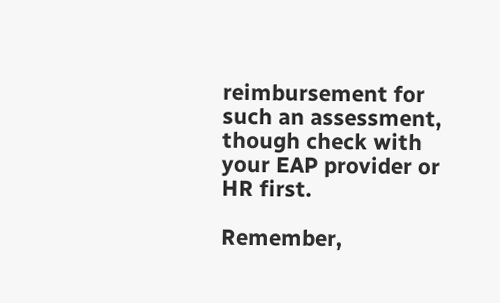reimbursement for such an assessment, though check with your EAP provider or HR first.

Remember,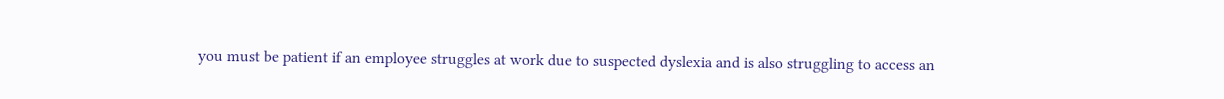you must be patient if an employee struggles at work due to suspected dyslexia and is also struggling to access an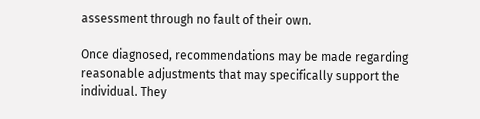assessment through no fault of their own.

Once diagnosed, recommendations may be made regarding reasonable adjustments that may specifically support the individual. They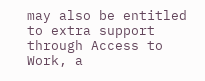may also be entitled to extra support through Access to Work, a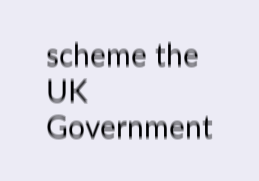scheme the UK Government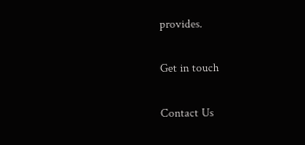provides.

Get in touch

Contact Us